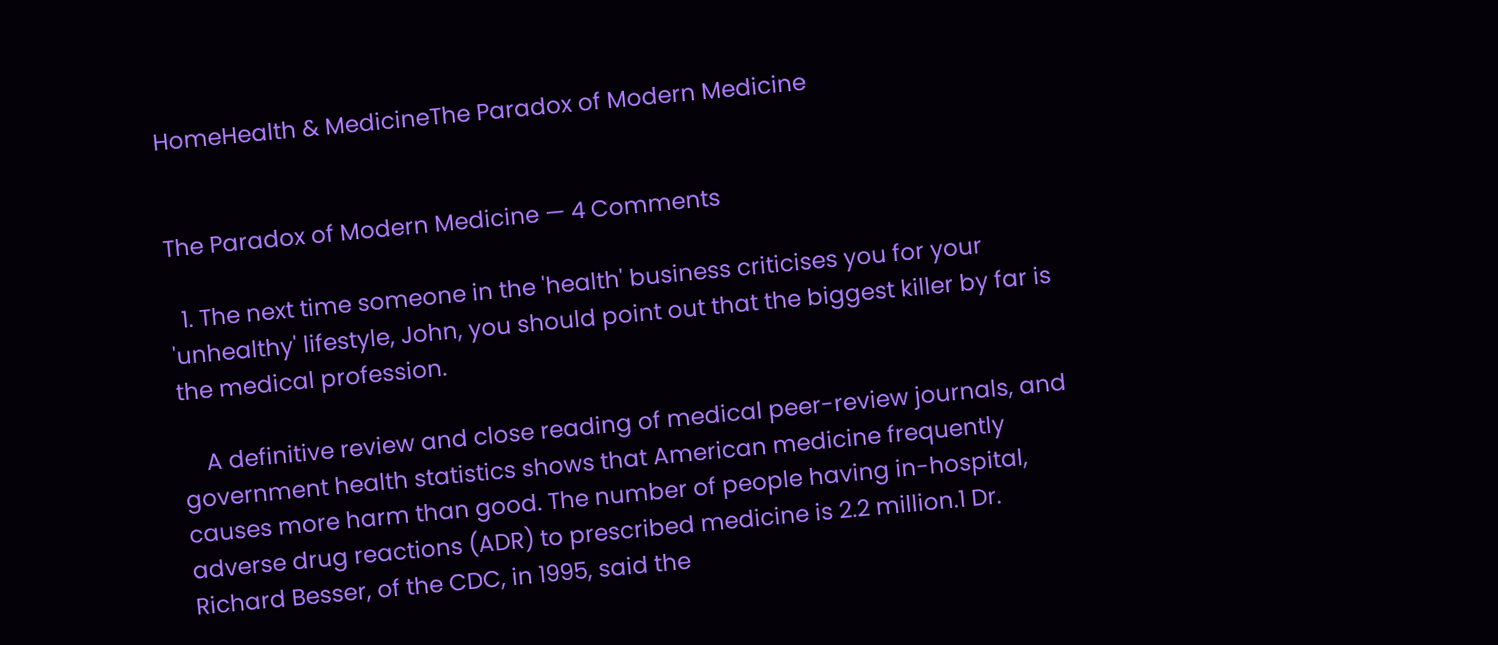HomeHealth & MedicineThe Paradox of Modern Medicine


The Paradox of Modern Medicine — 4 Comments

  1. The next time someone in the 'health' business criticises you for your 'unhealthy' lifestyle, John, you should point out that the biggest killer by far is the medical profession.

    A definitive review and close reading of medical peer-review journals, and government health statistics shows that American medicine frequently causes more harm than good. The number of people having in-hospital, adverse drug reactions (ADR) to prescribed medicine is 2.2 million.1 Dr. Richard Besser, of the CDC, in 1995, said the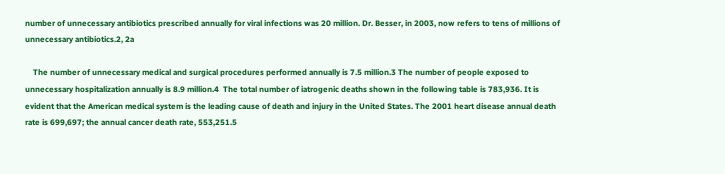number of unnecessary antibiotics prescribed annually for viral infections was 20 million. Dr. Besser, in 2003, now refers to tens of millions of unnecessary antibiotics.2, 2a

    The number of unnecessary medical and surgical procedures performed annually is 7.5 million.3 The number of people exposed to unnecessary hospitalization annually is 8.9 million.4  The total number of iatrogenic deaths shown in the following table is 783,936. It is evident that the American medical system is the leading cause of death and injury in the United States. The 2001 heart disease annual death rate is 699,697; the annual cancer death rate, 553,251.5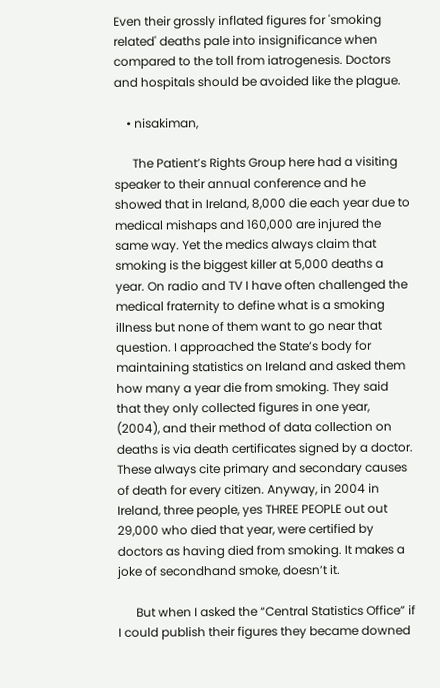Even their grossly inflated figures for 'smoking related' deaths pale into insignificance when compared to the toll from iatrogenesis. Doctors and hospitals should be avoided like the plague.

    • nisakiman,

      The Patient’s Rights Group here had a visiting speaker to their annual conference and he showed that in Ireland, 8,000 die each year due to medical mishaps and 160,000 are injured the same way. Yet the medics always claim that smoking is the biggest killer at 5,000 deaths a year. On radio and TV I have often challenged the medical fraternity to define what is a smoking illness but none of them want to go near that question. I approached the State’s body for maintaining statistics on Ireland and asked them how many a year die from smoking. They said that they only collected figures in one year, (2004), and their method of data collection on deaths is via death certificates signed by a doctor. These always cite primary and secondary causes of death for every citizen. Anyway, in 2004 in Ireland, three people, yes THREE PEOPLE out out 29,000 who died that year, were certified by doctors as having died from smoking. It makes a joke of secondhand smoke, doesn’t it.

      But when I asked the “Central Statistics Office” if I could publish their figures they became downed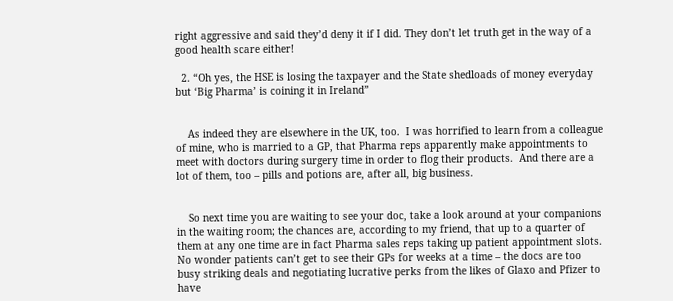right aggressive and said they’d deny it if I did. They don’t let truth get in the way of a good health scare either!

  2. “Oh yes, the HSE is losing the taxpayer and the State shedloads of money everyday but ‘Big Pharma’ is coining it in Ireland”


    As indeed they are elsewhere in the UK, too.  I was horrified to learn from a colleague of mine, who is married to a GP, that Pharma reps apparently make appointments to meet with doctors during surgery time in order to flog their products.  And there are a lot of them, too – pills and potions are, after all, big business.


    So next time you are waiting to see your doc, take a look around at your companions in the waiting room; the chances are, according to my friend, that up to a quarter of them at any one time are in fact Pharma sales reps taking up patient appointment slots.  No wonder patients can’t get to see their GPs for weeks at a time – the docs are too busy striking deals and negotiating lucrative perks from the likes of Glaxo and Pfizer to have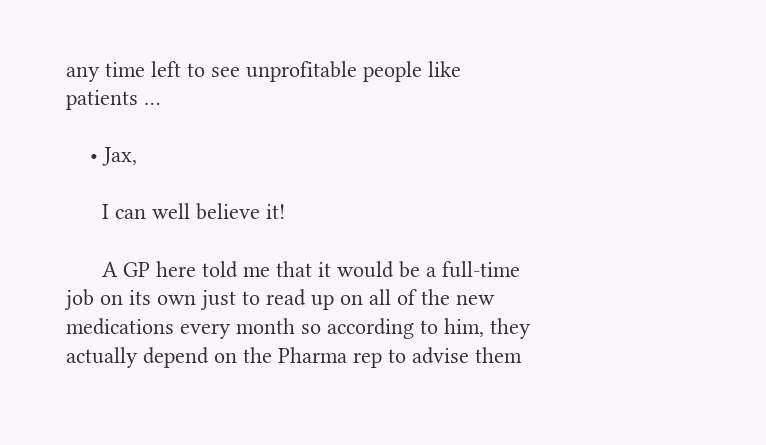any time left to see unprofitable people like patients …

    • Jax,

      I can well believe it!

      A GP here told me that it would be a full-time job on its own just to read up on all of the new medications every month so according to him, they actually depend on the Pharma rep to advise them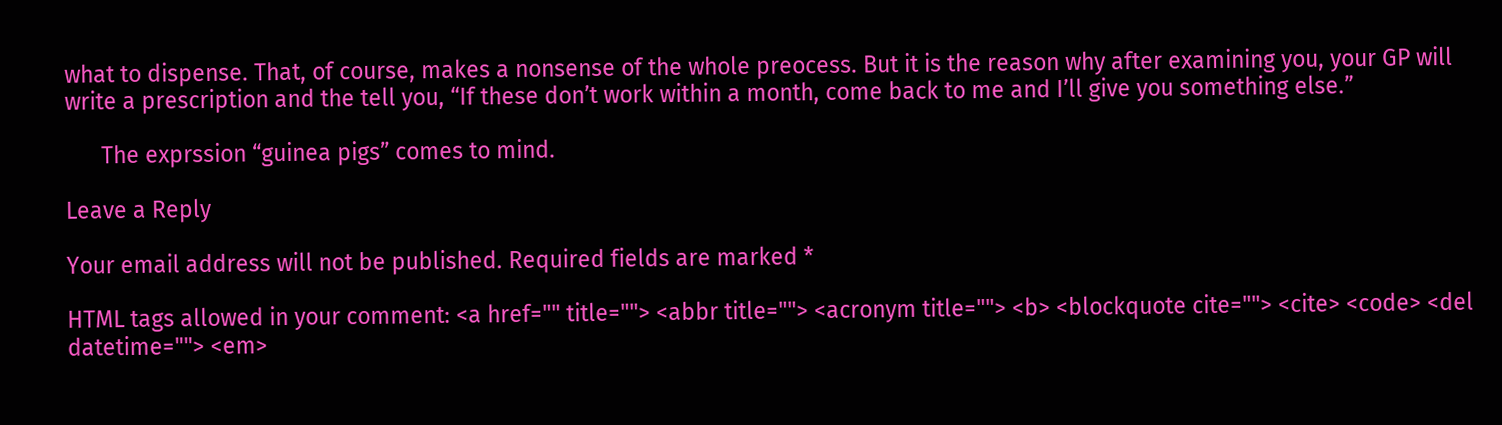what to dispense. That, of course, makes a nonsense of the whole preocess. But it is the reason why after examining you, your GP will write a prescription and the tell you, “If these don’t work within a month, come back to me and I’ll give you something else.”

      The exprssion “guinea pigs” comes to mind.

Leave a Reply

Your email address will not be published. Required fields are marked *

HTML tags allowed in your comment: <a href="" title=""> <abbr title=""> <acronym title=""> <b> <blockquote cite=""> <cite> <code> <del datetime=""> <em>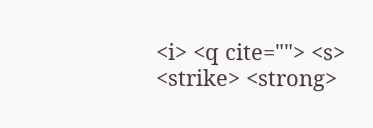<i> <q cite=""> <s> <strike> <strong>